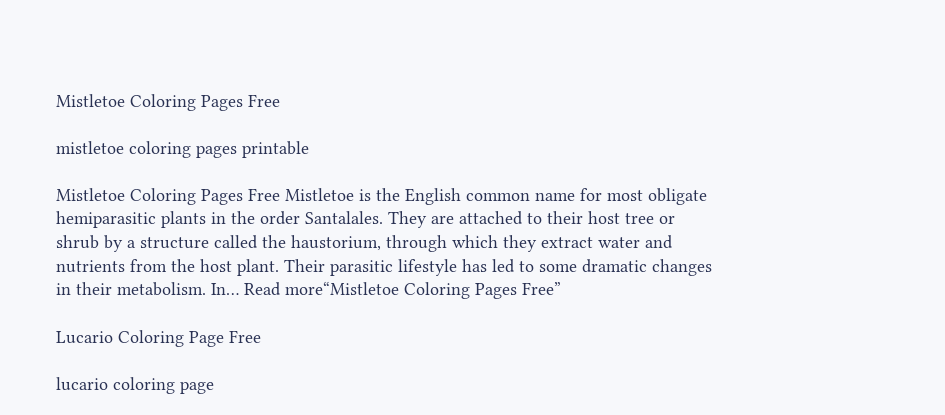Mistletoe Coloring Pages Free

mistletoe coloring pages printable

Mistletoe Coloring Pages Free Mistletoe is the English common name for most obligate hemiparasitic plants in the order Santalales. They are attached to their host tree or shrub by a structure called the haustorium, through which they extract water and nutrients from the host plant. Their parasitic lifestyle has led to some dramatic changes in their metabolism. In… Read more“Mistletoe Coloring Pages Free”

Lucario Coloring Page Free

lucario coloring page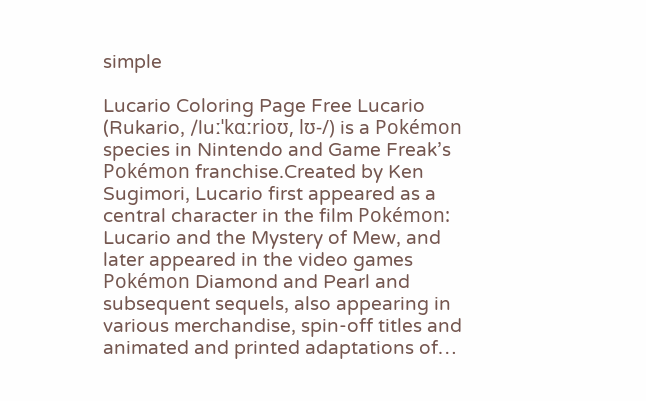simple

Lucario Coloring Page Free Lucario (Rukario, /luːˈkɑːrioʊ, lʊ-/) is a Pokémon species in Nintendo and Game Freak’s Pokémon franchise.Created by Ken Sugimori, Lucario first appeared as a central character in the film Pokémon: Lucario and the Mystery of Mew, and later appeared in the video games Pokémon Diamond and Pearl and subsequent sequels, also appearing in various merchandise, spin-off titles and animated and printed adaptations of…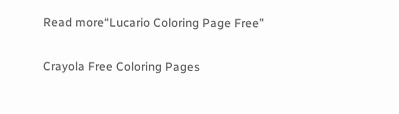Read more“Lucario Coloring Page Free”

Crayola Free Coloring Pages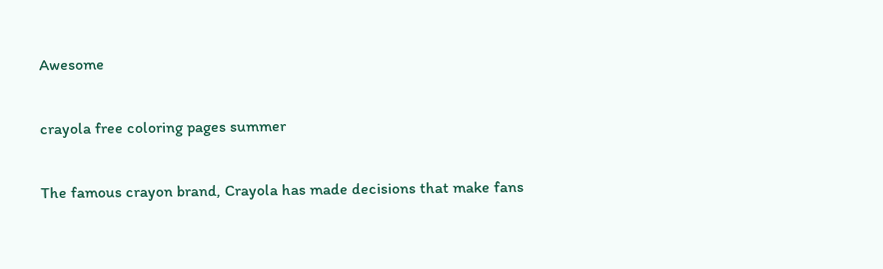Awesome

crayola free coloring pages summer

The famous crayon brand, Crayola has made decisions that make fans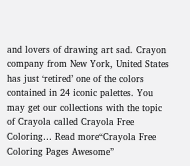and lovers of drawing art sad. Crayon company from New York, United States has just ‘retired’ one of the colors contained in 24 iconic palettes. You may get our collections with the topic of Crayola called Crayola Free Coloring… Read more“Crayola Free Coloring Pages Awesome”